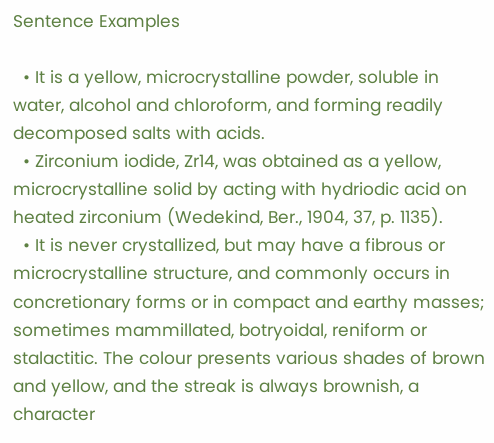Sentence Examples

  • It is a yellow, microcrystalline powder, soluble in water, alcohol and chloroform, and forming readily decomposed salts with acids.
  • Zirconium iodide, Zr14, was obtained as a yellow, microcrystalline solid by acting with hydriodic acid on heated zirconium (Wedekind, Ber., 1904, 37, p. 1135).
  • It is never crystallized, but may have a fibrous or microcrystalline structure, and commonly occurs in concretionary forms or in compact and earthy masses; sometimes mammillated, botryoidal, reniform or stalactitic. The colour presents various shades of brown and yellow, and the streak is always brownish, a character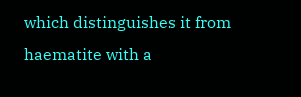which distinguishes it from haematite with a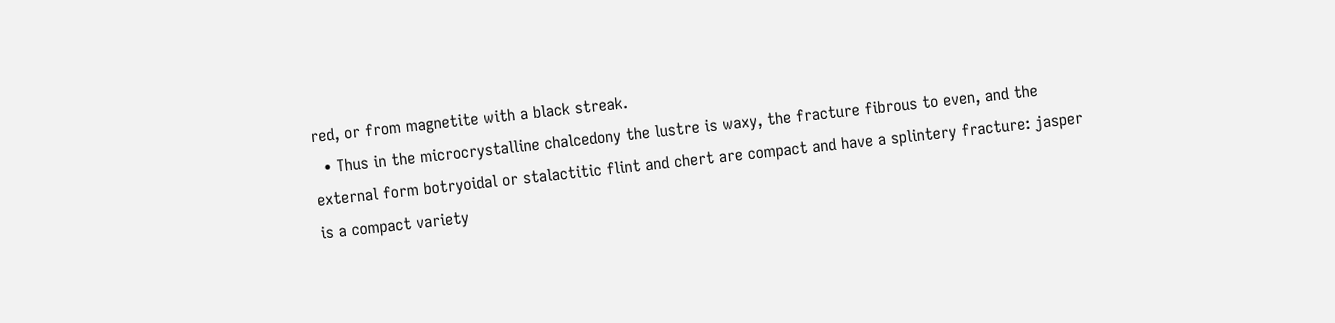red, or from magnetite with a black streak.
  • Thus in the microcrystalline chalcedony the lustre is waxy, the fracture fibrous to even, and the external form botryoidal or stalactitic flint and chert are compact and have a splintery fracture: jasper is a compact variety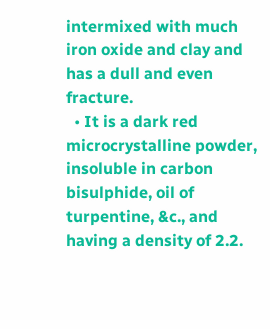intermixed with much iron oxide and clay and has a dull and even fracture.
  • It is a dark red microcrystalline powder, insoluble in carbon bisulphide, oil of turpentine, &c., and having a density of 2.2.